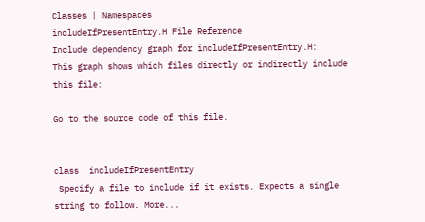Classes | Namespaces
includeIfPresentEntry.H File Reference
Include dependency graph for includeIfPresentEntry.H:
This graph shows which files directly or indirectly include this file:

Go to the source code of this file.


class  includeIfPresentEntry
 Specify a file to include if it exists. Expects a single string to follow. More...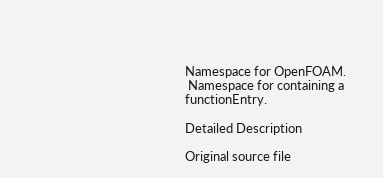Namespace for OpenFOAM.
 Namespace for containing a functionEntry.

Detailed Description

Original source file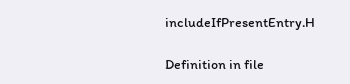includeIfPresentEntry.H

Definition in file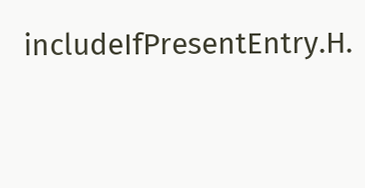includeIfPresentEntry.H.